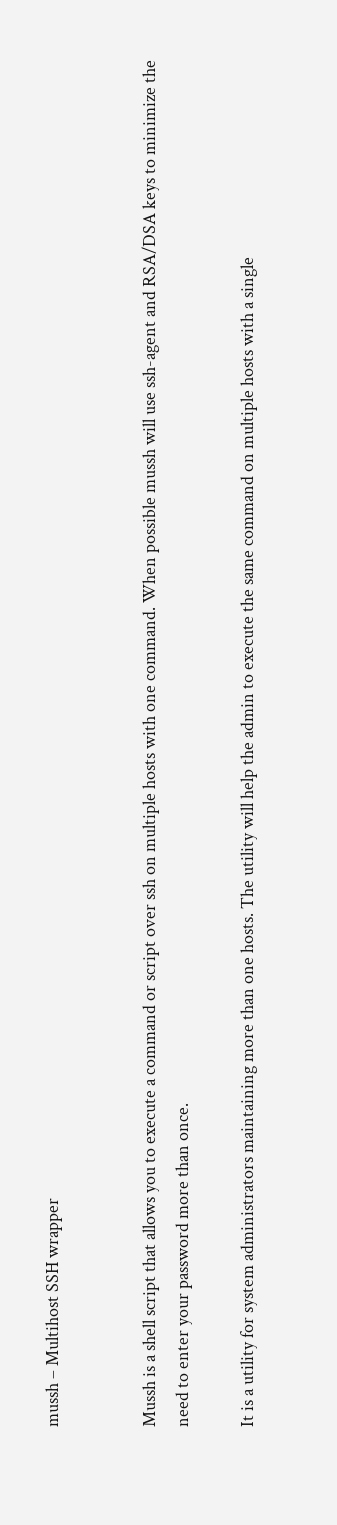mussh – Multihost SSH wrapper


Mussh is a shell script that allows you to execute a command or script over ssh on multiple hosts with one command. When possible mussh will use ssh-agent and RSA/DSA keys to minimize the need to enter your password more than once.

It is a utility for system administrators maintaining more than one hosts. The utility will help the admin to execute the same command on multiple hosts with a single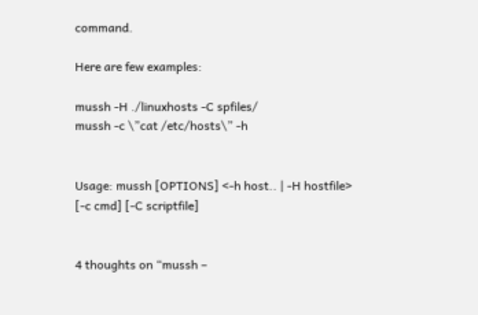command.

Here are few examples:

mussh -H ./linuxhosts -C spfiles/
mussh -c \”cat /etc/hosts\” -h


Usage: mussh [OPTIONS] <-h host.. | -H hostfile> [-c cmd] [-C scriptfile]


4 thoughts on “mussh –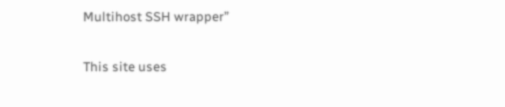Multihost SSH wrapper”

This site uses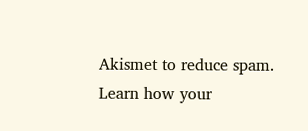Akismet to reduce spam. Learn how your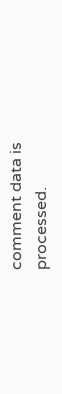comment data is processed.